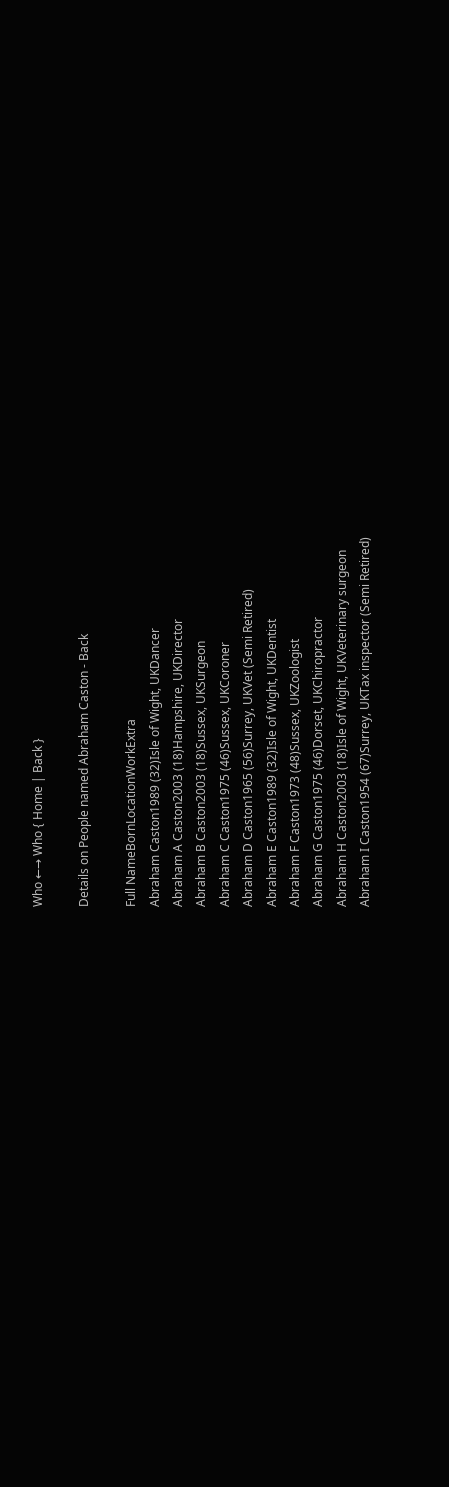Who ←→ Who { Home | Back }

Details on People named Abraham Caston - Back

Full NameBornLocationWorkExtra
Abraham Caston1989 (32)Isle of Wight, UKDancer
Abraham A Caston2003 (18)Hampshire, UKDirector
Abraham B Caston2003 (18)Sussex, UKSurgeon
Abraham C Caston1975 (46)Sussex, UKCoroner
Abraham D Caston1965 (56)Surrey, UKVet (Semi Retired)
Abraham E Caston1989 (32)Isle of Wight, UKDentist
Abraham F Caston1973 (48)Sussex, UKZoologist
Abraham G Caston1975 (46)Dorset, UKChiropractor
Abraham H Caston2003 (18)Isle of Wight, UKVeterinary surgeon
Abraham I Caston1954 (67)Surrey, UKTax inspector (Semi Retired)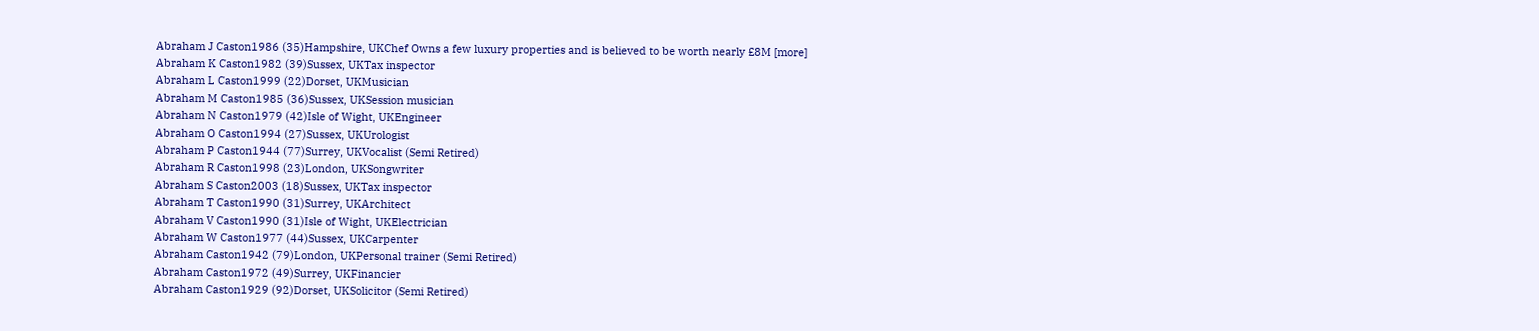Abraham J Caston1986 (35)Hampshire, UKChef Owns a few luxury properties and is believed to be worth nearly £8M [more]
Abraham K Caston1982 (39)Sussex, UKTax inspector
Abraham L Caston1999 (22)Dorset, UKMusician
Abraham M Caston1985 (36)Sussex, UKSession musician
Abraham N Caston1979 (42)Isle of Wight, UKEngineer
Abraham O Caston1994 (27)Sussex, UKUrologist
Abraham P Caston1944 (77)Surrey, UKVocalist (Semi Retired)
Abraham R Caston1998 (23)London, UKSongwriter
Abraham S Caston2003 (18)Sussex, UKTax inspector
Abraham T Caston1990 (31)Surrey, UKArchitect
Abraham V Caston1990 (31)Isle of Wight, UKElectrician
Abraham W Caston1977 (44)Sussex, UKCarpenter
Abraham Caston1942 (79)London, UKPersonal trainer (Semi Retired)
Abraham Caston1972 (49)Surrey, UKFinancier
Abraham Caston1929 (92)Dorset, UKSolicitor (Semi Retired)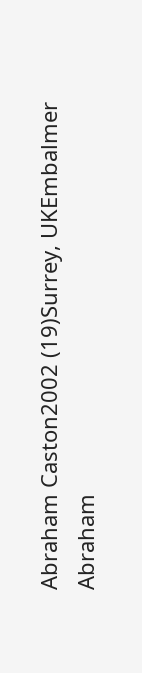Abraham Caston2002 (19)Surrey, UKEmbalmer
Abraham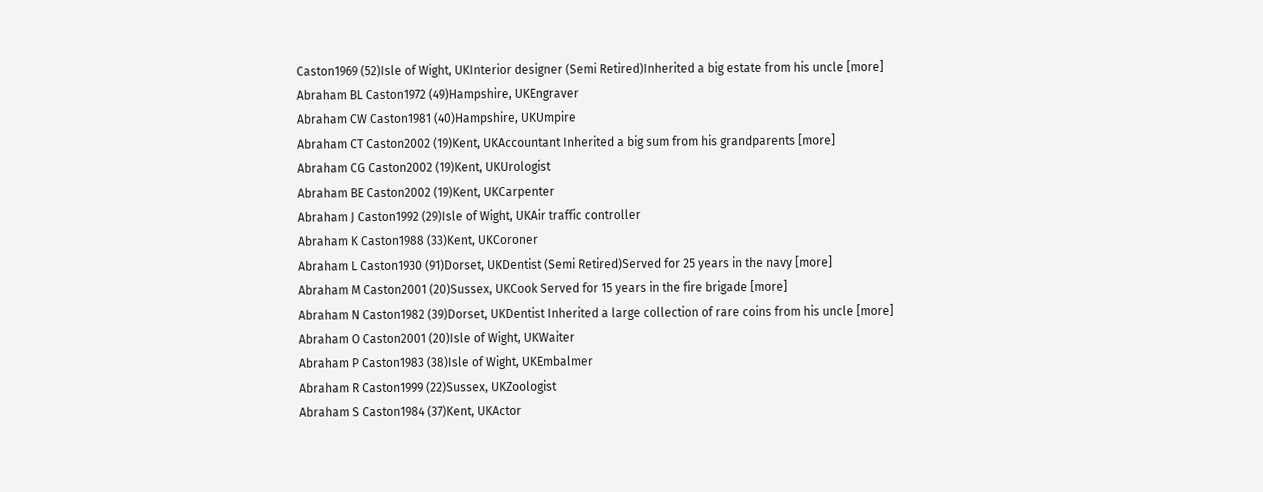Caston1969 (52)Isle of Wight, UKInterior designer (Semi Retired)Inherited a big estate from his uncle [more]
Abraham BL Caston1972 (49)Hampshire, UKEngraver
Abraham CW Caston1981 (40)Hampshire, UKUmpire
Abraham CT Caston2002 (19)Kent, UKAccountant Inherited a big sum from his grandparents [more]
Abraham CG Caston2002 (19)Kent, UKUrologist
Abraham BE Caston2002 (19)Kent, UKCarpenter
Abraham J Caston1992 (29)Isle of Wight, UKAir traffic controller
Abraham K Caston1988 (33)Kent, UKCoroner
Abraham L Caston1930 (91)Dorset, UKDentist (Semi Retired)Served for 25 years in the navy [more]
Abraham M Caston2001 (20)Sussex, UKCook Served for 15 years in the fire brigade [more]
Abraham N Caston1982 (39)Dorset, UKDentist Inherited a large collection of rare coins from his uncle [more]
Abraham O Caston2001 (20)Isle of Wight, UKWaiter
Abraham P Caston1983 (38)Isle of Wight, UKEmbalmer
Abraham R Caston1999 (22)Sussex, UKZoologist
Abraham S Caston1984 (37)Kent, UKActor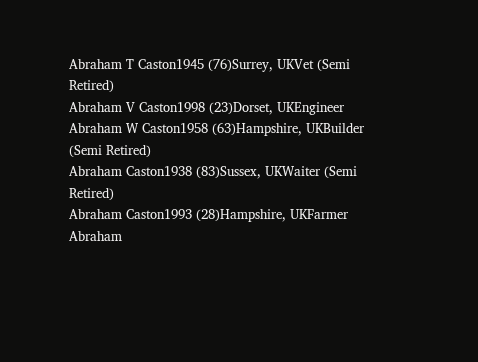Abraham T Caston1945 (76)Surrey, UKVet (Semi Retired)
Abraham V Caston1998 (23)Dorset, UKEngineer
Abraham W Caston1958 (63)Hampshire, UKBuilder (Semi Retired)
Abraham Caston1938 (83)Sussex, UKWaiter (Semi Retired)
Abraham Caston1993 (28)Hampshire, UKFarmer
Abraham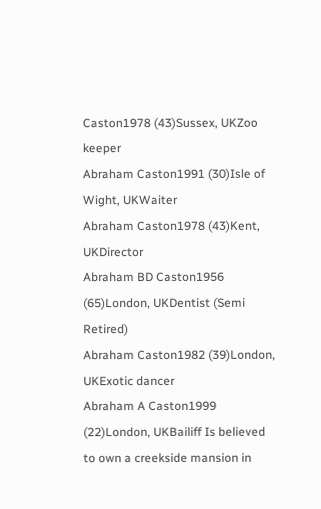Caston1978 (43)Sussex, UKZoo keeper
Abraham Caston1991 (30)Isle of Wight, UKWaiter
Abraham Caston1978 (43)Kent, UKDirector
Abraham BD Caston1956 (65)London, UKDentist (Semi Retired)
Abraham Caston1982 (39)London, UKExotic dancer
Abraham A Caston1999 (22)London, UKBailiff Is believed to own a creekside mansion in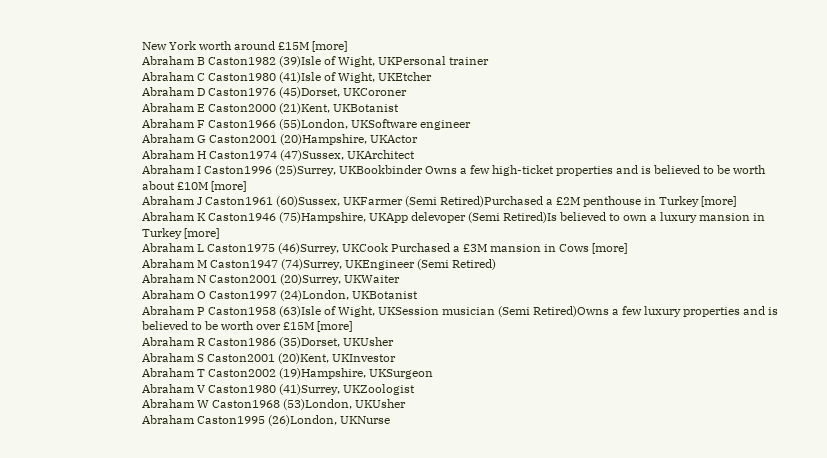New York worth around £15M [more]
Abraham B Caston1982 (39)Isle of Wight, UKPersonal trainer
Abraham C Caston1980 (41)Isle of Wight, UKEtcher
Abraham D Caston1976 (45)Dorset, UKCoroner
Abraham E Caston2000 (21)Kent, UKBotanist
Abraham F Caston1966 (55)London, UKSoftware engineer
Abraham G Caston2001 (20)Hampshire, UKActor
Abraham H Caston1974 (47)Sussex, UKArchitect
Abraham I Caston1996 (25)Surrey, UKBookbinder Owns a few high-ticket properties and is believed to be worth about £10M [more]
Abraham J Caston1961 (60)Sussex, UKFarmer (Semi Retired)Purchased a £2M penthouse in Turkey [more]
Abraham K Caston1946 (75)Hampshire, UKApp delevoper (Semi Retired)Is believed to own a luxury mansion in Turkey [more]
Abraham L Caston1975 (46)Surrey, UKCook Purchased a £3M mansion in Cows [more]
Abraham M Caston1947 (74)Surrey, UKEngineer (Semi Retired)
Abraham N Caston2001 (20)Surrey, UKWaiter
Abraham O Caston1997 (24)London, UKBotanist
Abraham P Caston1958 (63)Isle of Wight, UKSession musician (Semi Retired)Owns a few luxury properties and is believed to be worth over £15M [more]
Abraham R Caston1986 (35)Dorset, UKUsher
Abraham S Caston2001 (20)Kent, UKInvestor
Abraham T Caston2002 (19)Hampshire, UKSurgeon
Abraham V Caston1980 (41)Surrey, UKZoologist
Abraham W Caston1968 (53)London, UKUsher
Abraham Caston1995 (26)London, UKNurse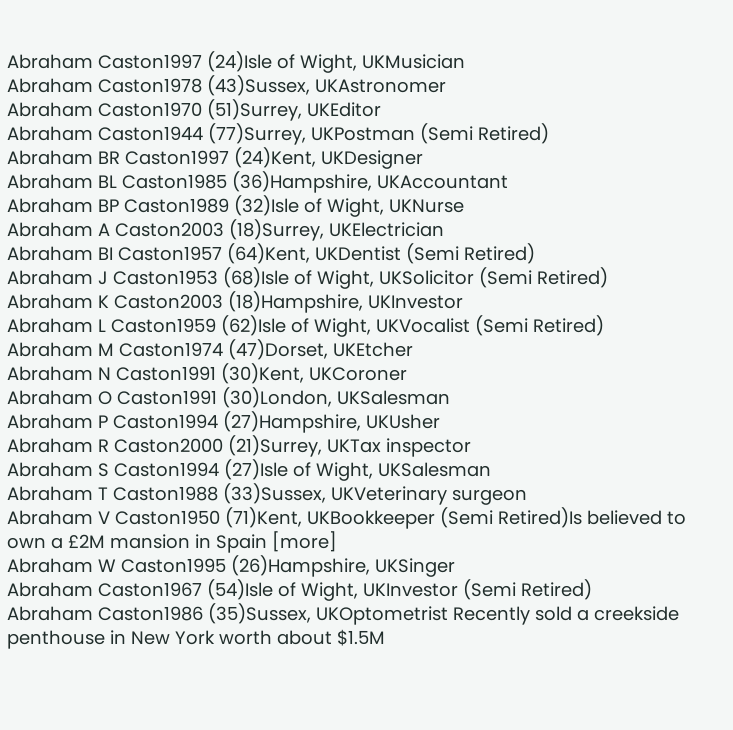Abraham Caston1997 (24)Isle of Wight, UKMusician
Abraham Caston1978 (43)Sussex, UKAstronomer
Abraham Caston1970 (51)Surrey, UKEditor
Abraham Caston1944 (77)Surrey, UKPostman (Semi Retired)
Abraham BR Caston1997 (24)Kent, UKDesigner
Abraham BL Caston1985 (36)Hampshire, UKAccountant
Abraham BP Caston1989 (32)Isle of Wight, UKNurse
Abraham A Caston2003 (18)Surrey, UKElectrician
Abraham BI Caston1957 (64)Kent, UKDentist (Semi Retired)
Abraham J Caston1953 (68)Isle of Wight, UKSolicitor (Semi Retired)
Abraham K Caston2003 (18)Hampshire, UKInvestor
Abraham L Caston1959 (62)Isle of Wight, UKVocalist (Semi Retired)
Abraham M Caston1974 (47)Dorset, UKEtcher
Abraham N Caston1991 (30)Kent, UKCoroner
Abraham O Caston1991 (30)London, UKSalesman
Abraham P Caston1994 (27)Hampshire, UKUsher
Abraham R Caston2000 (21)Surrey, UKTax inspector
Abraham S Caston1994 (27)Isle of Wight, UKSalesman
Abraham T Caston1988 (33)Sussex, UKVeterinary surgeon
Abraham V Caston1950 (71)Kent, UKBookkeeper (Semi Retired)Is believed to own a £2M mansion in Spain [more]
Abraham W Caston1995 (26)Hampshire, UKSinger
Abraham Caston1967 (54)Isle of Wight, UKInvestor (Semi Retired)
Abraham Caston1986 (35)Sussex, UKOptometrist Recently sold a creekside penthouse in New York worth about $1.5M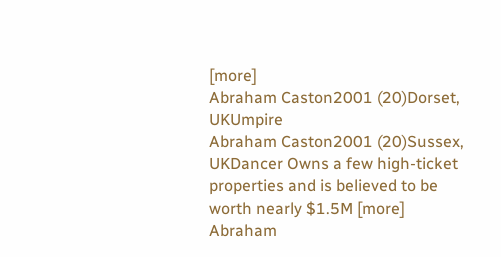[more]
Abraham Caston2001 (20)Dorset, UKUmpire
Abraham Caston2001 (20)Sussex, UKDancer Owns a few high-ticket properties and is believed to be worth nearly $1.5M [more]
Abraham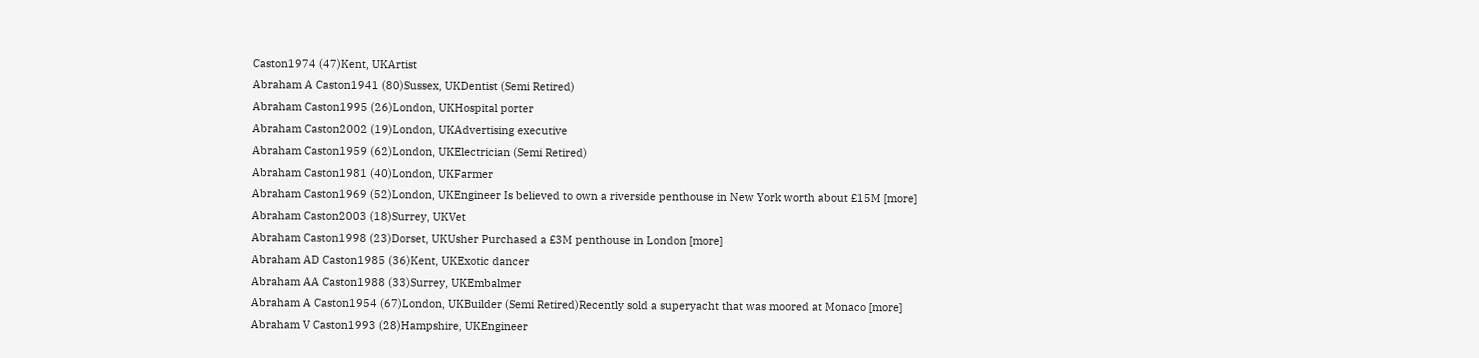Caston1974 (47)Kent, UKArtist
Abraham A Caston1941 (80)Sussex, UKDentist (Semi Retired)
Abraham Caston1995 (26)London, UKHospital porter
Abraham Caston2002 (19)London, UKAdvertising executive
Abraham Caston1959 (62)London, UKElectrician (Semi Retired)
Abraham Caston1981 (40)London, UKFarmer
Abraham Caston1969 (52)London, UKEngineer Is believed to own a riverside penthouse in New York worth about £15M [more]
Abraham Caston2003 (18)Surrey, UKVet
Abraham Caston1998 (23)Dorset, UKUsher Purchased a £3M penthouse in London [more]
Abraham AD Caston1985 (36)Kent, UKExotic dancer
Abraham AA Caston1988 (33)Surrey, UKEmbalmer
Abraham A Caston1954 (67)London, UKBuilder (Semi Retired)Recently sold a superyacht that was moored at Monaco [more]
Abraham V Caston1993 (28)Hampshire, UKEngineer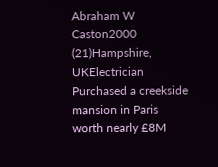Abraham W Caston2000 (21)Hampshire, UKElectrician Purchased a creekside mansion in Paris worth nearly £8M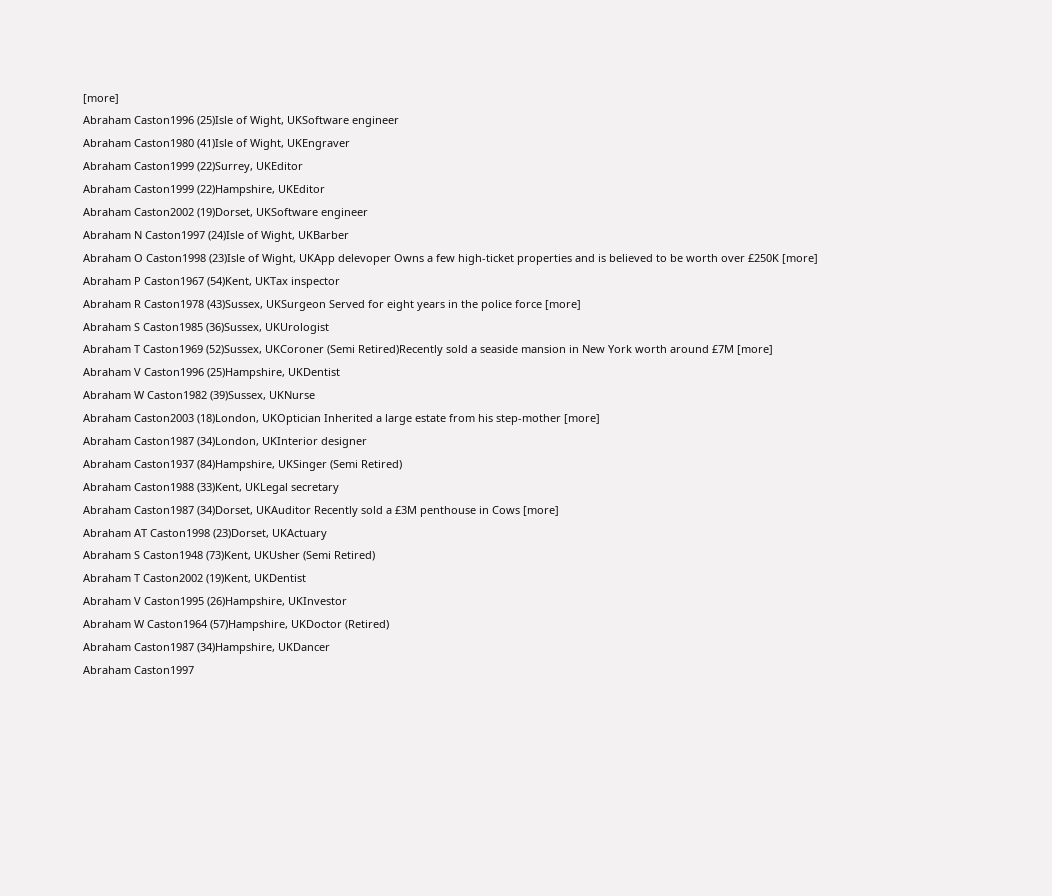[more]
Abraham Caston1996 (25)Isle of Wight, UKSoftware engineer
Abraham Caston1980 (41)Isle of Wight, UKEngraver
Abraham Caston1999 (22)Surrey, UKEditor
Abraham Caston1999 (22)Hampshire, UKEditor
Abraham Caston2002 (19)Dorset, UKSoftware engineer
Abraham N Caston1997 (24)Isle of Wight, UKBarber
Abraham O Caston1998 (23)Isle of Wight, UKApp delevoper Owns a few high-ticket properties and is believed to be worth over £250K [more]
Abraham P Caston1967 (54)Kent, UKTax inspector
Abraham R Caston1978 (43)Sussex, UKSurgeon Served for eight years in the police force [more]
Abraham S Caston1985 (36)Sussex, UKUrologist
Abraham T Caston1969 (52)Sussex, UKCoroner (Semi Retired)Recently sold a seaside mansion in New York worth around £7M [more]
Abraham V Caston1996 (25)Hampshire, UKDentist
Abraham W Caston1982 (39)Sussex, UKNurse
Abraham Caston2003 (18)London, UKOptician Inherited a large estate from his step-mother [more]
Abraham Caston1987 (34)London, UKInterior designer
Abraham Caston1937 (84)Hampshire, UKSinger (Semi Retired)
Abraham Caston1988 (33)Kent, UKLegal secretary
Abraham Caston1987 (34)Dorset, UKAuditor Recently sold a £3M penthouse in Cows [more]
Abraham AT Caston1998 (23)Dorset, UKActuary
Abraham S Caston1948 (73)Kent, UKUsher (Semi Retired)
Abraham T Caston2002 (19)Kent, UKDentist
Abraham V Caston1995 (26)Hampshire, UKInvestor
Abraham W Caston1964 (57)Hampshire, UKDoctor (Retired)
Abraham Caston1987 (34)Hampshire, UKDancer
Abraham Caston1997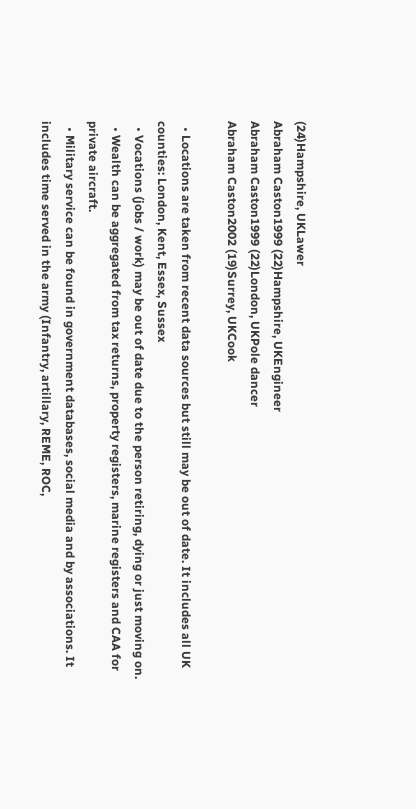(24)Hampshire, UKLawer
Abraham Caston1999 (22)Hampshire, UKEngineer
Abraham Caston1999 (22)London, UKPole dancer
Abraham Caston2002 (19)Surrey, UKCook

  • Locations are taken from recent data sources but still may be out of date. It includes all UK counties: London, Kent, Essex, Sussex
  • Vocations (jobs / work) may be out of date due to the person retiring, dying or just moving on.
  • Wealth can be aggregated from tax returns, property registers, marine registers and CAA for private aircraft.
  • Military service can be found in government databases, social media and by associations. It includes time served in the army (Infantry, artillary, REME, ROC,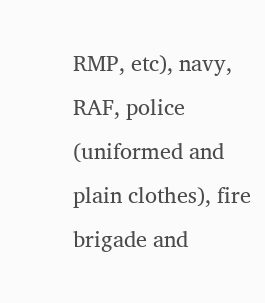RMP, etc), navy, RAF, police (uniformed and plain clothes), fire brigade and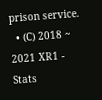prison service.
  • (C) 2018 ~ 2021 XR1 - Stats